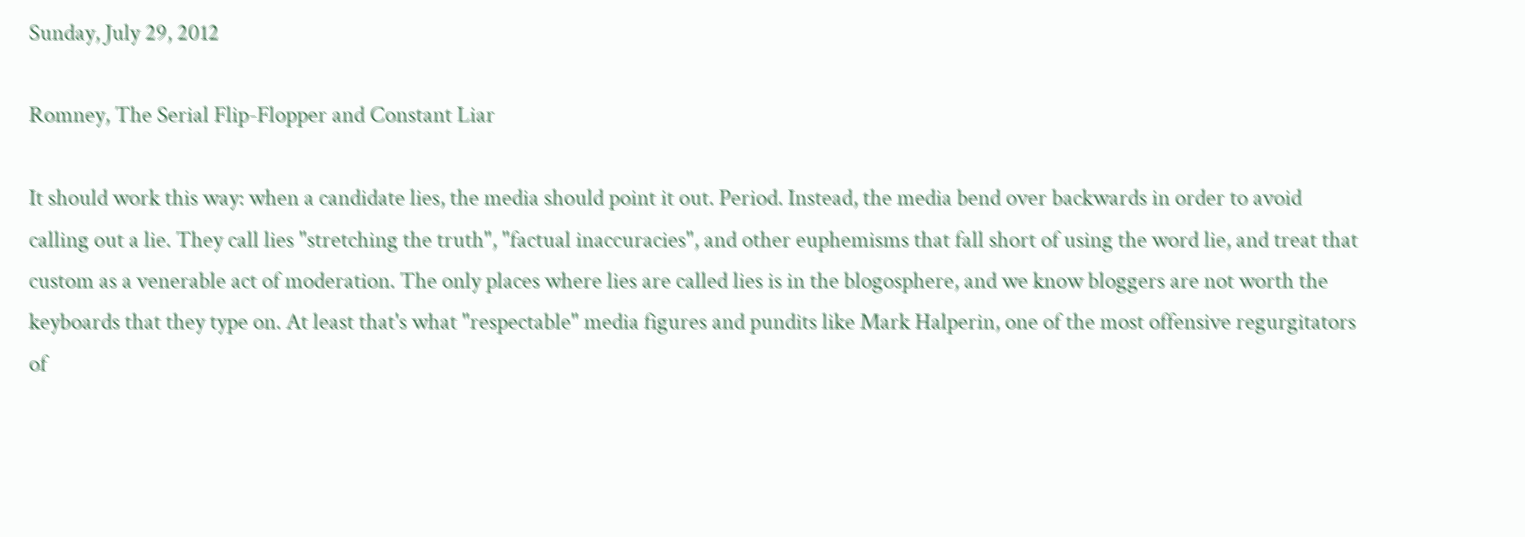Sunday, July 29, 2012

Romney, The Serial Flip-Flopper and Constant Liar

It should work this way: when a candidate lies, the media should point it out. Period. Instead, the media bend over backwards in order to avoid calling out a lie. They call lies "stretching the truth", "factual inaccuracies", and other euphemisms that fall short of using the word lie, and treat that custom as a venerable act of moderation. The only places where lies are called lies is in the blogosphere, and we know bloggers are not worth the keyboards that they type on. At least that's what "respectable" media figures and pundits like Mark Halperin, one of the most offensive regurgitators of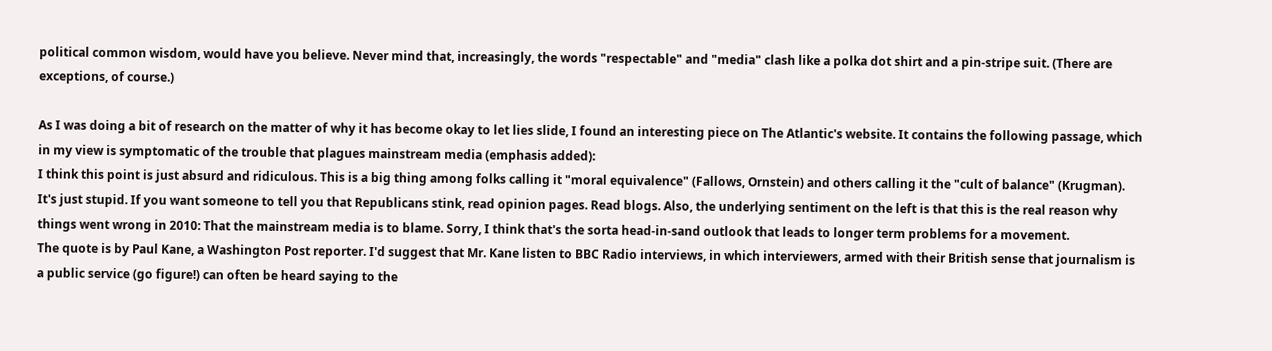political common wisdom, would have you believe. Never mind that, increasingly, the words "respectable" and "media" clash like a polka dot shirt and a pin-stripe suit. (There are exceptions, of course.)

As I was doing a bit of research on the matter of why it has become okay to let lies slide, I found an interesting piece on The Atlantic's website. It contains the following passage, which in my view is symptomatic of the trouble that plagues mainstream media (emphasis added):
I think this point is just absurd and ridiculous. This is a big thing among folks calling it "moral equivalence" (Fallows, Ornstein) and others calling it the "cult of balance" (Krugman). It's just stupid. If you want someone to tell you that Republicans stink, read opinion pages. Read blogs. Also, the underlying sentiment on the left is that this is the real reason why things went wrong in 2010: That the mainstream media is to blame. Sorry, I think that's the sorta head-in-sand outlook that leads to longer term problems for a movement.
The quote is by Paul Kane, a Washington Post reporter. I'd suggest that Mr. Kane listen to BBC Radio interviews, in which interviewers, armed with their British sense that journalism is a public service (go figure!) can often be heard saying to the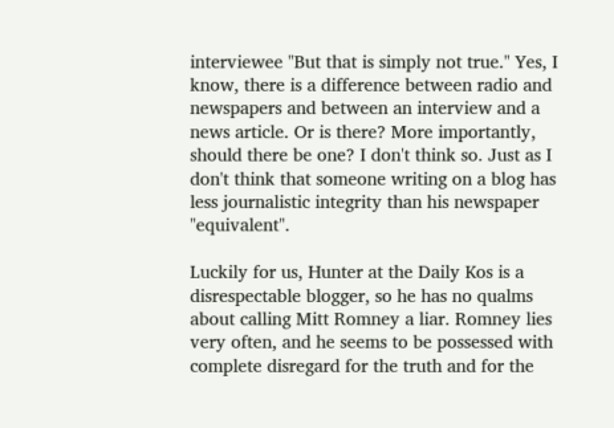interviewee "But that is simply not true." Yes, I know, there is a difference between radio and newspapers and between an interview and a news article. Or is there? More importantly, should there be one? I don't think so. Just as I don't think that someone writing on a blog has less journalistic integrity than his newspaper "equivalent".

Luckily for us, Hunter at the Daily Kos is a disrespectable blogger, so he has no qualms about calling Mitt Romney a liar. Romney lies very often, and he seems to be possessed with complete disregard for the truth and for the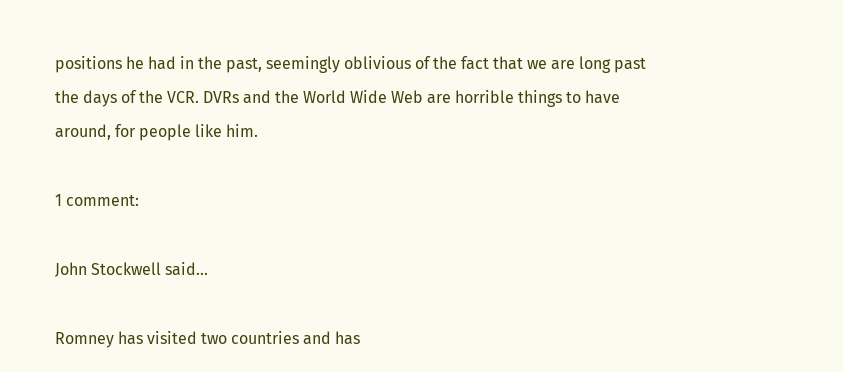positions he had in the past, seemingly oblivious of the fact that we are long past the days of the VCR. DVRs and the World Wide Web are horrible things to have around, for people like him.

1 comment:

John Stockwell said...

Romney has visited two countries and has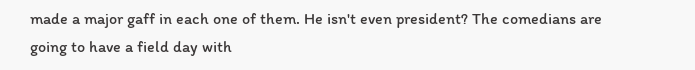made a major gaff in each one of them. He isn't even president? The comedians are going to have a field day with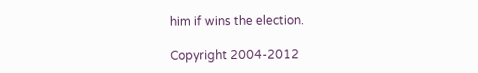him if wins the election.

Copyright 2004-2012